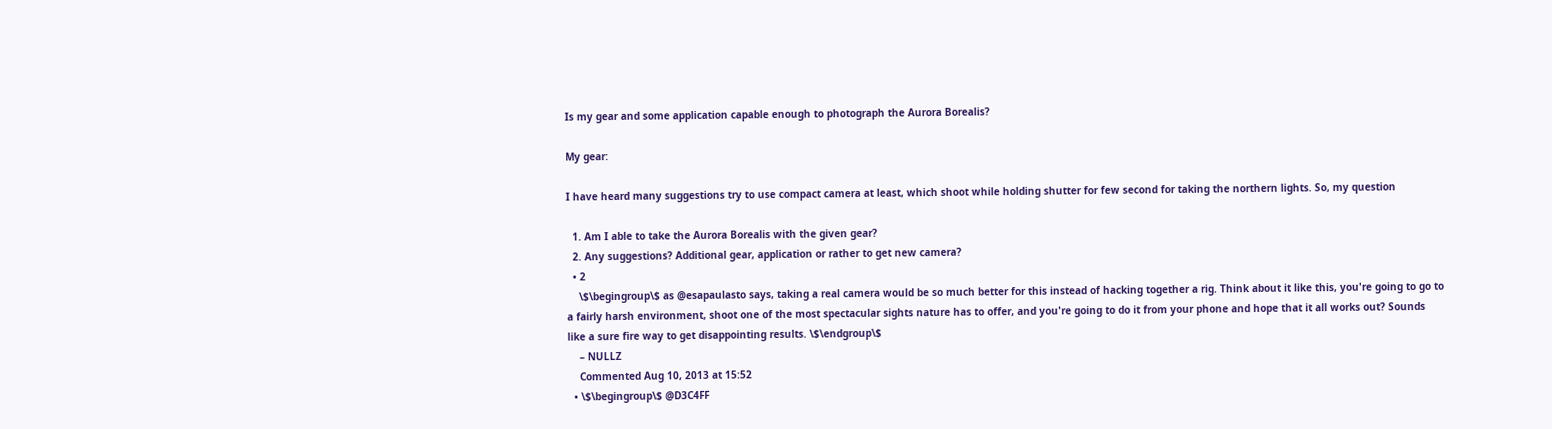Is my gear and some application capable enough to photograph the Aurora Borealis?

My gear:

I have heard many suggestions try to use compact camera at least, which shoot while holding shutter for few second for taking the northern lights. So, my question

  1. Am I able to take the Aurora Borealis with the given gear?
  2. Any suggestions? Additional gear, application or rather to get new camera?
  • 2
    \$\begingroup\$ as @esapaulasto says, taking a real camera would be so much better for this instead of hacking together a rig. Think about it like this, you're going to go to a fairly harsh environment, shoot one of the most spectacular sights nature has to offer, and you're going to do it from your phone and hope that it all works out? Sounds like a sure fire way to get disappointing results. \$\endgroup\$
    – NULLZ
    Commented Aug 10, 2013 at 15:52
  • \$\begingroup\$ @D3C4FF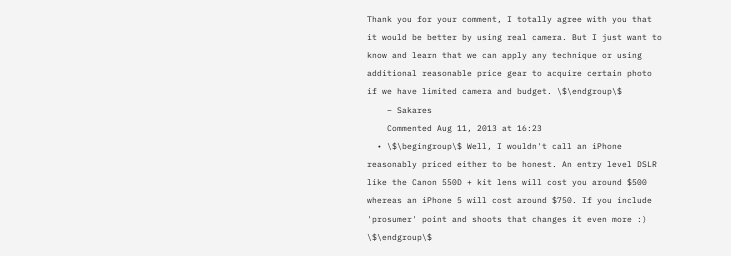Thank you for your comment, I totally agree with you that it would be better by using real camera. But I just want to know and learn that we can apply any technique or using additional reasonable price gear to acquire certain photo if we have limited camera and budget. \$\endgroup\$
    – Sakares
    Commented Aug 11, 2013 at 16:23
  • \$\begingroup\$ Well, I wouldn't call an iPhone reasonably priced either to be honest. An entry level DSLR like the Canon 550D + kit lens will cost you around $500 whereas an iPhone 5 will cost around $750. If you include 'prosumer' point and shoots that changes it even more :) \$\endgroup\$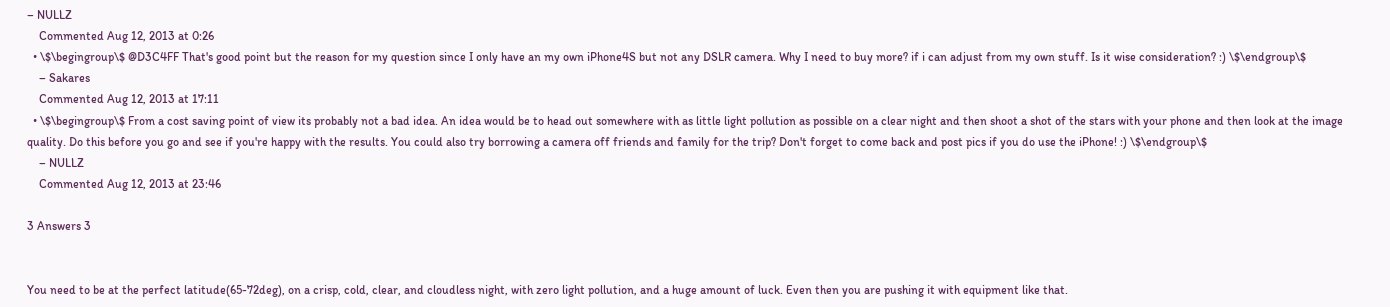– NULLZ
    Commented Aug 12, 2013 at 0:26
  • \$\begingroup\$ @D3C4FF That's good point but the reason for my question since I only have an my own iPhone4S but not any DSLR camera. Why I need to buy more? if i can adjust from my own stuff. Is it wise consideration? :) \$\endgroup\$
    – Sakares
    Commented Aug 12, 2013 at 17:11
  • \$\begingroup\$ From a cost saving point of view its probably not a bad idea. An idea would be to head out somewhere with as little light pollution as possible on a clear night and then shoot a shot of the stars with your phone and then look at the image quality. Do this before you go and see if you're happy with the results. You could also try borrowing a camera off friends and family for the trip? Don't forget to come back and post pics if you do use the iPhone! :) \$\endgroup\$
    – NULLZ
    Commented Aug 12, 2013 at 23:46

3 Answers 3


You need to be at the perfect latitude(65-72deg), on a crisp, cold, clear, and cloudless night, with zero light pollution, and a huge amount of luck. Even then you are pushing it with equipment like that.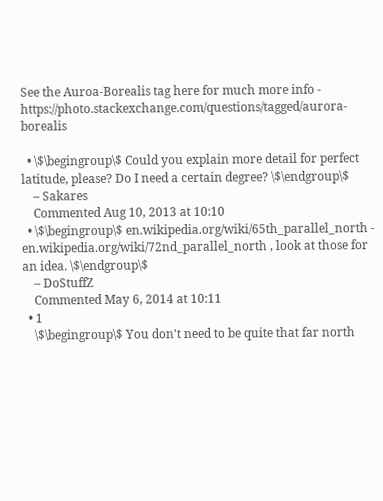See the Auroa-Borealis tag here for much more info - https://photo.stackexchange.com/questions/tagged/aurora-borealis

  • \$\begingroup\$ Could you explain more detail for perfect latitude, please? Do I need a certain degree? \$\endgroup\$
    – Sakares
    Commented Aug 10, 2013 at 10:10
  • \$\begingroup\$ en.wikipedia.org/wiki/65th_parallel_north - en.wikipedia.org/wiki/72nd_parallel_north , look at those for an idea. \$\endgroup\$
    – DoStuffZ
    Commented May 6, 2014 at 10:11
  • 1
    \$\begingroup\$ You don't need to be quite that far north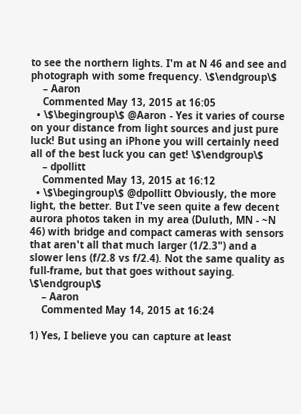to see the northern lights. I'm at N 46 and see and photograph with some frequency. \$\endgroup\$
    – Aaron
    Commented May 13, 2015 at 16:05
  • \$\begingroup\$ @Aaron - Yes it varies of course on your distance from light sources and just pure luck! But using an iPhone you will certainly need all of the best luck you can get! \$\endgroup\$
    – dpollitt
    Commented May 13, 2015 at 16:12
  • \$\begingroup\$ @dpollitt Obviously, the more light, the better. But I've seen quite a few decent aurora photos taken in my area (Duluth, MN - ~N 46) with bridge and compact cameras with sensors that aren't all that much larger (1/2.3") and a slower lens (f/2.8 vs f/2.4). Not the same quality as full-frame, but that goes without saying. \$\endgroup\$
    – Aaron
    Commented May 14, 2015 at 16:24

1) Yes, I believe you can capture at least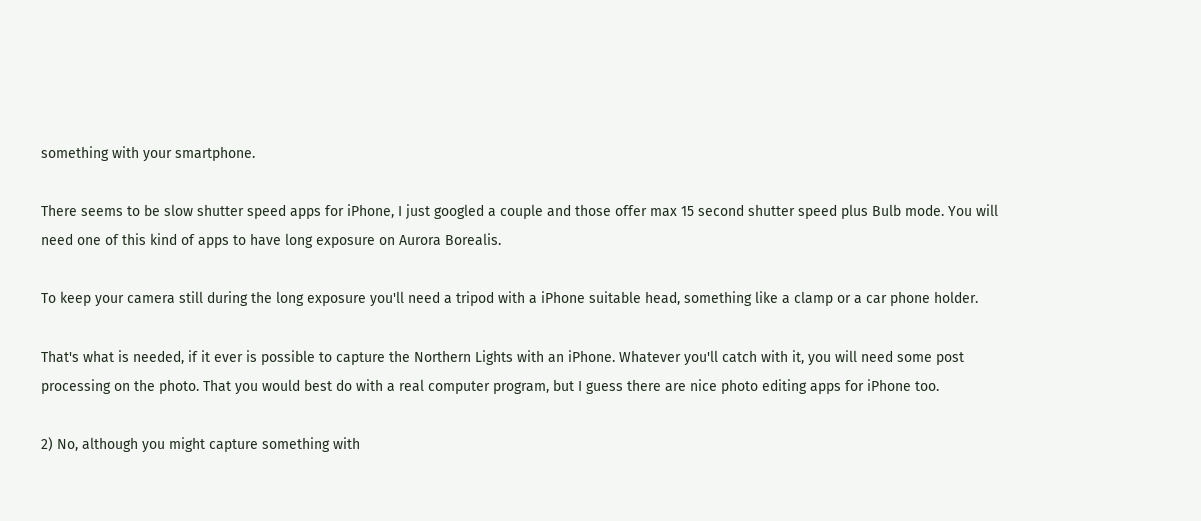something with your smartphone.

There seems to be slow shutter speed apps for iPhone, I just googled a couple and those offer max 15 second shutter speed plus Bulb mode. You will need one of this kind of apps to have long exposure on Aurora Borealis.

To keep your camera still during the long exposure you'll need a tripod with a iPhone suitable head, something like a clamp or a car phone holder.

That's what is needed, if it ever is possible to capture the Northern Lights with an iPhone. Whatever you'll catch with it, you will need some post processing on the photo. That you would best do with a real computer program, but I guess there are nice photo editing apps for iPhone too.

2) No, although you might capture something with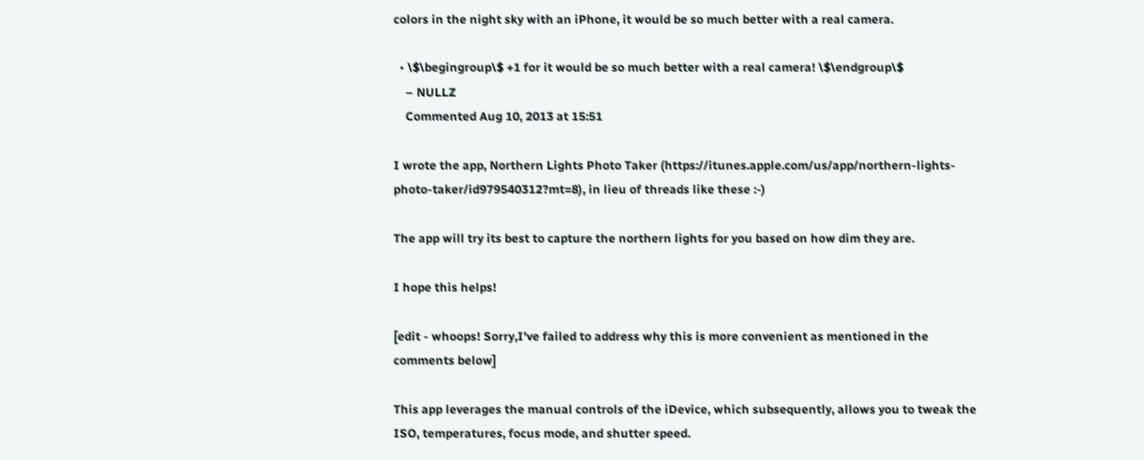colors in the night sky with an iPhone, it would be so much better with a real camera.

  • \$\begingroup\$ +1 for it would be so much better with a real camera! \$\endgroup\$
    – NULLZ
    Commented Aug 10, 2013 at 15:51

I wrote the app, Northern Lights Photo Taker (https://itunes.apple.com/us/app/northern-lights-photo-taker/id979540312?mt=8), in lieu of threads like these :-)

The app will try its best to capture the northern lights for you based on how dim they are.

I hope this helps!

[edit - whoops! Sorry,I've failed to address why this is more convenient as mentioned in the comments below]

This app leverages the manual controls of the iDevice, which subsequently, allows you to tweak the ISO, temperatures, focus mode, and shutter speed.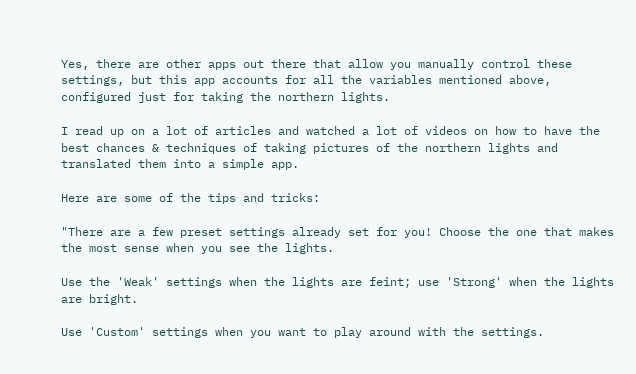Yes, there are other apps out there that allow you manually control these settings, but this app accounts for all the variables mentioned above, configured just for taking the northern lights.

I read up on a lot of articles and watched a lot of videos on how to have the best chances & techniques of taking pictures of the northern lights and translated them into a simple app.

Here are some of the tips and tricks:

"There are a few preset settings already set for you! Choose the one that makes the most sense when you see the lights.

Use the 'Weak' settings when the lights are feint; use 'Strong' when the lights are bright.

Use 'Custom' settings when you want to play around with the settings.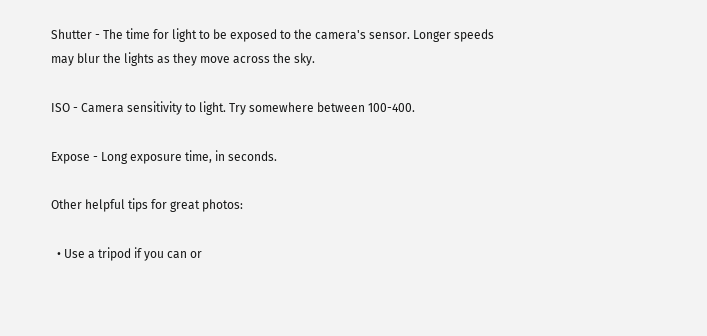Shutter - The time for light to be exposed to the camera's sensor. Longer speeds may blur the lights as they move across the sky.

ISO - Camera sensitivity to light. Try somewhere between 100-400.

Expose - Long exposure time, in seconds.

Other helpful tips for great photos:

  • Use a tripod if you can or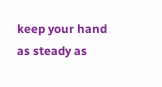keep your hand as steady as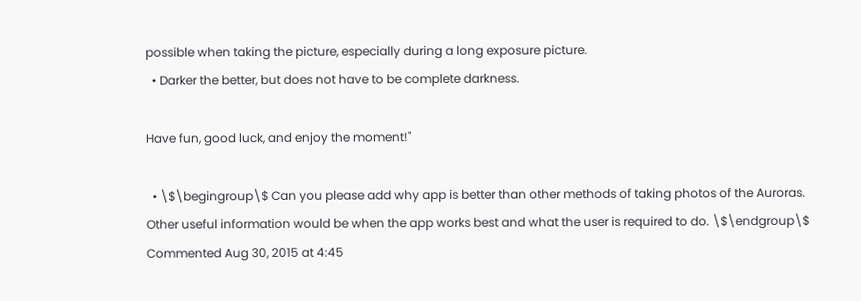possible when taking the picture, especially during a long exposure picture.
  • Darker the better, but does not have to be complete darkness.

Have fun, good luck, and enjoy the moment!"

  • \$\begingroup\$ Can you please add why app is better than other methods of taking photos of the Auroras. Other useful information would be when the app works best and what the user is required to do. \$\endgroup\$ Commented Aug 30, 2015 at 4:45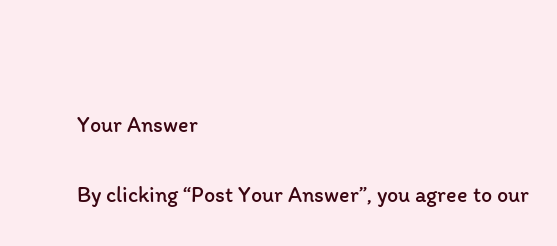Your Answer

By clicking “Post Your Answer”, you agree to our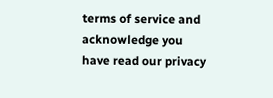terms of service and acknowledge you have read our privacy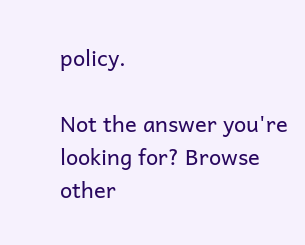policy.

Not the answer you're looking for? Browse other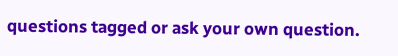questions tagged or ask your own question.